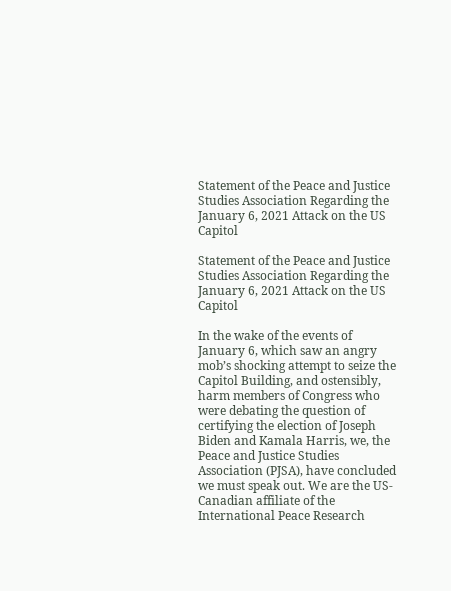Statement of the Peace and Justice Studies Association Regarding the January 6, 2021 Attack on the US Capitol

Statement of the Peace and Justice Studies Association Regarding the January 6, 2021 Attack on the US Capitol

In the wake of the events of January 6, which saw an angry mob’s shocking attempt to seize the Capitol Building, and ostensibly, harm members of Congress who were debating the question of certifying the election of Joseph Biden and Kamala Harris, we, the Peace and Justice Studies Association (PJSA), have concluded we must speak out. We are the US-Canadian affiliate of the International Peace Research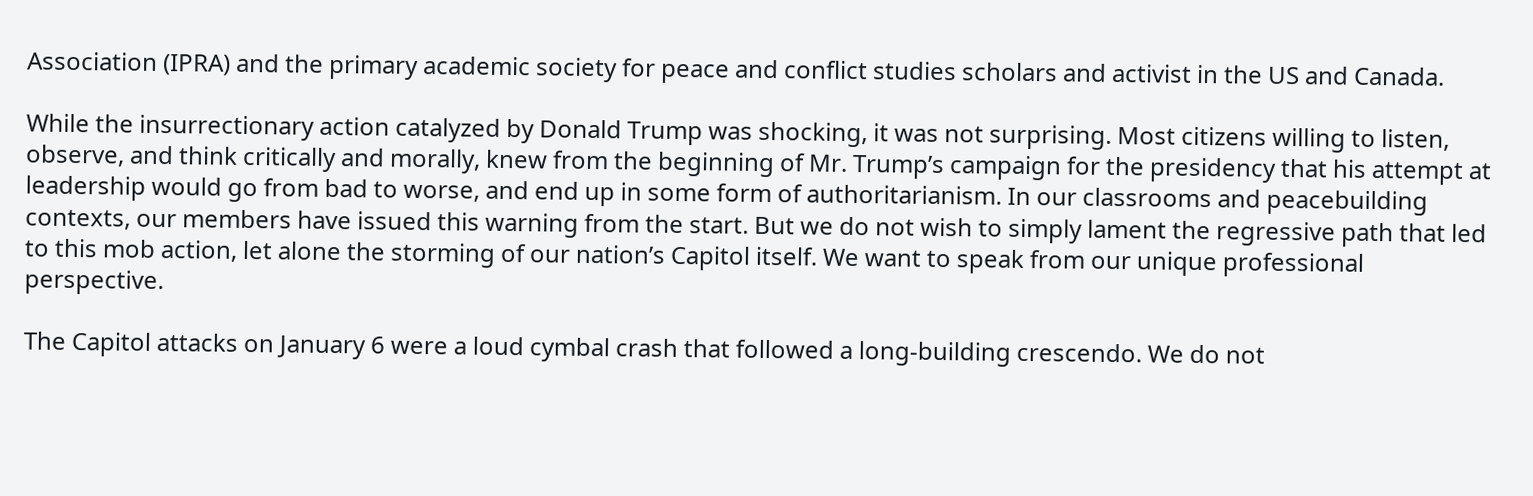Association (IPRA) and the primary academic society for peace and conflict studies scholars and activist in the US and Canada.

While the insurrectionary action catalyzed by Donald Trump was shocking, it was not surprising. Most citizens willing to listen, observe, and think critically and morally, knew from the beginning of Mr. Trump’s campaign for the presidency that his attempt at leadership would go from bad to worse, and end up in some form of authoritarianism. In our classrooms and peacebuilding contexts, our members have issued this warning from the start. But we do not wish to simply lament the regressive path that led to this mob action, let alone the storming of our nation’s Capitol itself. We want to speak from our unique professional perspective.

The Capitol attacks on January 6 were a loud cymbal crash that followed a long-building crescendo. We do not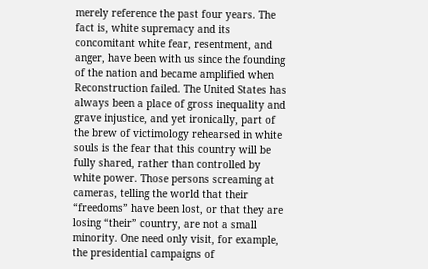merely reference the past four years. The fact is, white supremacy and its concomitant white fear, resentment, and anger, have been with us since the founding of the nation and became amplified when Reconstruction failed. The United States has always been a place of gross inequality and grave injustice, and yet ironically, part of the brew of victimology rehearsed in white souls is the fear that this country will be fully shared, rather than controlled by white power. Those persons screaming at cameras, telling the world that their “freedoms” have been lost, or that they are losing “their” country, are not a small minority. One need only visit, for example, the presidential campaigns of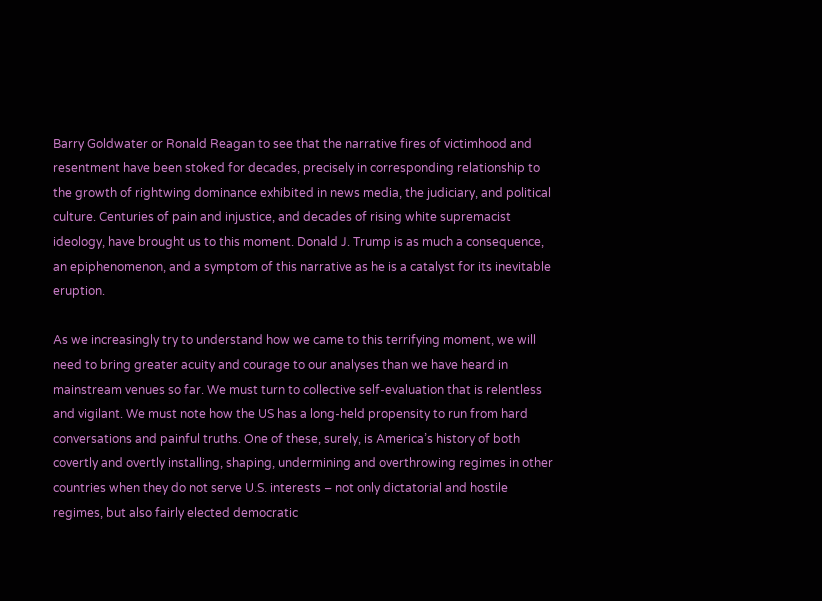Barry Goldwater or Ronald Reagan to see that the narrative fires of victimhood and resentment have been stoked for decades, precisely in corresponding relationship to the growth of rightwing dominance exhibited in news media, the judiciary, and political culture. Centuries of pain and injustice, and decades of rising white supremacist ideology, have brought us to this moment. Donald J. Trump is as much a consequence, an epiphenomenon, and a symptom of this narrative as he is a catalyst for its inevitable eruption.

As we increasingly try to understand how we came to this terrifying moment, we will need to bring greater acuity and courage to our analyses than we have heard in mainstream venues so far. We must turn to collective self-evaluation that is relentless and vigilant. We must note how the US has a long-held propensity to run from hard conversations and painful truths. One of these, surely, is America’s history of both covertly and overtly installing, shaping, undermining and overthrowing regimes in other countries when they do not serve U.S. interests – not only dictatorial and hostile regimes, but also fairly elected democratic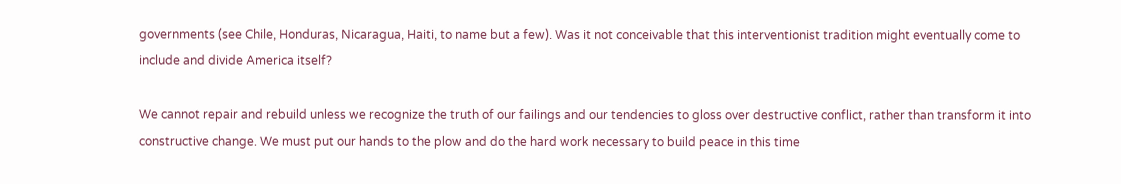governments (see Chile, Honduras, Nicaragua, Haiti, to name but a few). Was it not conceivable that this interventionist tradition might eventually come to include and divide America itself?

We cannot repair and rebuild unless we recognize the truth of our failings and our tendencies to gloss over destructive conflict, rather than transform it into constructive change. We must put our hands to the plow and do the hard work necessary to build peace in this time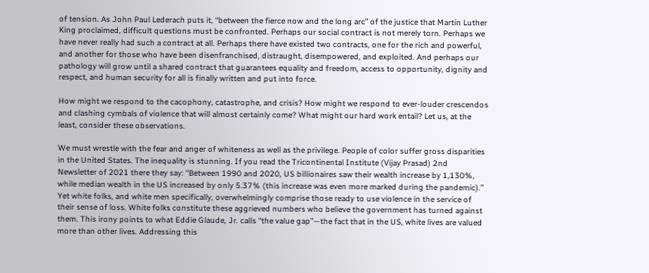of tension. As John Paul Lederach puts it, “between the fierce now and the long arc” of the justice that Martin Luther King proclaimed, difficult questions must be confronted. Perhaps our social contract is not merely torn. Perhaps we have never really had such a contract at all. Perhaps there have existed two contracts, one for the rich and powerful, and another for those who have been disenfranchised, distraught, disempowered, and exploited. And perhaps our pathology will grow until a shared contract that guarantees equality and freedom, access to opportunity, dignity and respect, and human security for all is finally written and put into force.

How might we respond to the cacophony, catastrophe, and crisis? How might we respond to ever-louder crescendos and clashing cymbals of violence that will almost certainly come? What might our hard work entail? Let us, at the least, consider these observations.

We must wrestle with the fear and anger of whiteness as well as the privilege. People of color suffer gross disparities in the United States. The inequality is stunning. If you read the Tricontinental Institute (Vijay Prasad) 2nd Newsletter of 2021 there they say: “Between 1990 and 2020, US billionaires saw their wealth increase by 1,130%, while median wealth in the US increased by only 5.37% (this increase was even more marked during the pandemic).” Yet white folks, and white men specifically, overwhelmingly comprise those ready to use violence in the service of their sense of loss. White folks constitute these aggrieved numbers who believe the government has turned against them. This irony points to what Eddie Glaude, Jr. calls “the value gap”—the fact that in the US, white lives are valued more than other lives. Addressing this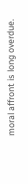moral affront is long overdue.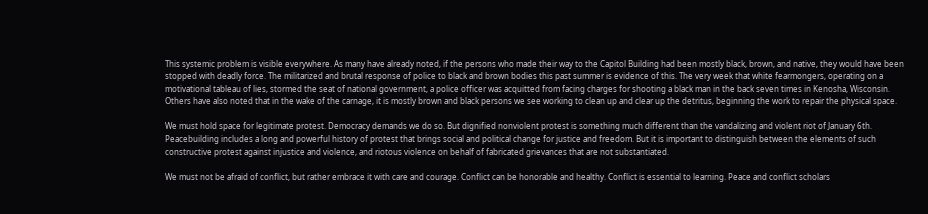This systemic problem is visible everywhere. As many have already noted, if the persons who made their way to the Capitol Building had been mostly black, brown, and native, they would have been stopped with deadly force. The militarized and brutal response of police to black and brown bodies this past summer is evidence of this. The very week that white fearmongers, operating on a motivational tableau of lies, stormed the seat of national government, a police officer was acquitted from facing charges for shooting a black man in the back seven times in Kenosha, Wisconsin. Others have also noted that in the wake of the carnage, it is mostly brown and black persons we see working to clean up and clear up the detritus, beginning the work to repair the physical space.

We must hold space for legitimate protest. Democracy demands we do so. But dignified nonviolent protest is something much different than the vandalizing and violent riot of January 6th. Peacebuilding includes a long and powerful history of protest that brings social and political change for justice and freedom. But it is important to distinguish between the elements of such constructive protest against injustice and violence, and riotous violence on behalf of fabricated grievances that are not substantiated.

We must not be afraid of conflict, but rather embrace it with care and courage. Conflict can be honorable and healthy. Conflict is essential to learning. Peace and conflict scholars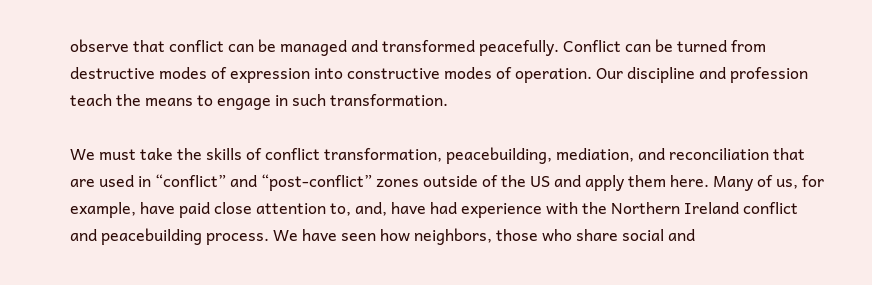observe that conflict can be managed and transformed peacefully. Conflict can be turned from destructive modes of expression into constructive modes of operation. Our discipline and profession teach the means to engage in such transformation.

We must take the skills of conflict transformation, peacebuilding, mediation, and reconciliation that are used in “conflict” and “post-conflict” zones outside of the US and apply them here. Many of us, for example, have paid close attention to, and, have had experience with the Northern Ireland conflict and peacebuilding process. We have seen how neighbors, those who share social and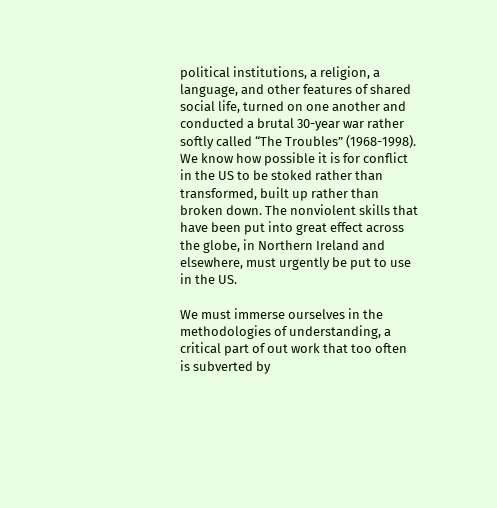political institutions, a religion, a language, and other features of shared social life, turned on one another and conducted a brutal 30-year war rather softly called “The Troubles” (1968-1998). We know how possible it is for conflict in the US to be stoked rather than transformed, built up rather than broken down. The nonviolent skills that have been put into great effect across the globe, in Northern Ireland and elsewhere, must urgently be put to use in the US.

We must immerse ourselves in the methodologies of understanding, a critical part of out work that too often is subverted by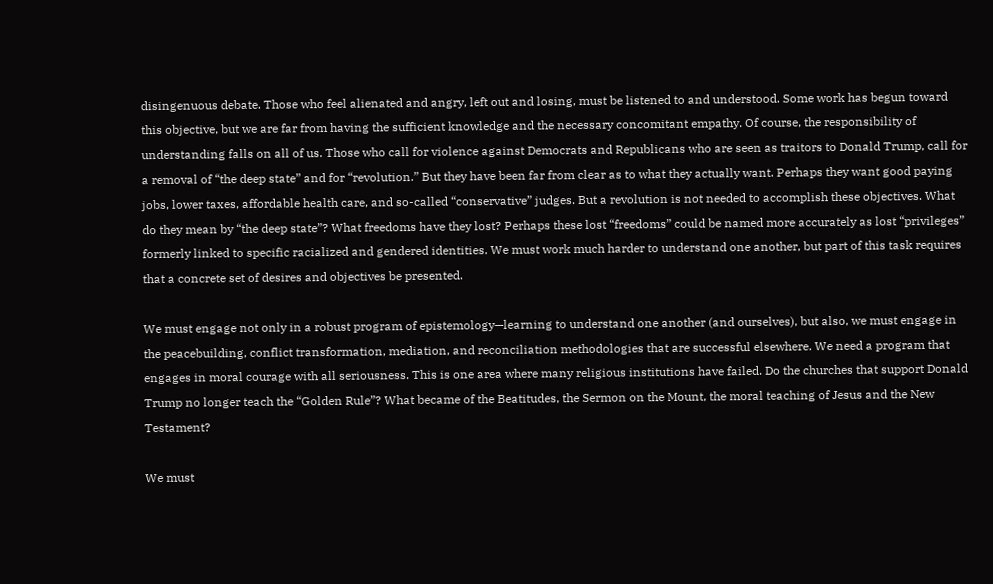disingenuous debate. Those who feel alienated and angry, left out and losing, must be listened to and understood. Some work has begun toward this objective, but we are far from having the sufficient knowledge and the necessary concomitant empathy. Of course, the responsibility of understanding falls on all of us. Those who call for violence against Democrats and Republicans who are seen as traitors to Donald Trump, call for a removal of “the deep state” and for “revolution.” But they have been far from clear as to what they actually want. Perhaps they want good paying jobs, lower taxes, affordable health care, and so-called “conservative” judges. But a revolution is not needed to accomplish these objectives. What do they mean by “the deep state”? What freedoms have they lost? Perhaps these lost “freedoms” could be named more accurately as lost “privileges” formerly linked to specific racialized and gendered identities. We must work much harder to understand one another, but part of this task requires that a concrete set of desires and objectives be presented.

We must engage not only in a robust program of epistemology—learning to understand one another (and ourselves), but also, we must engage in the peacebuilding, conflict transformation, mediation, and reconciliation methodologies that are successful elsewhere. We need a program that engages in moral courage with all seriousness. This is one area where many religious institutions have failed. Do the churches that support Donald Trump no longer teach the “Golden Rule”? What became of the Beatitudes, the Sermon on the Mount, the moral teaching of Jesus and the New Testament?

We must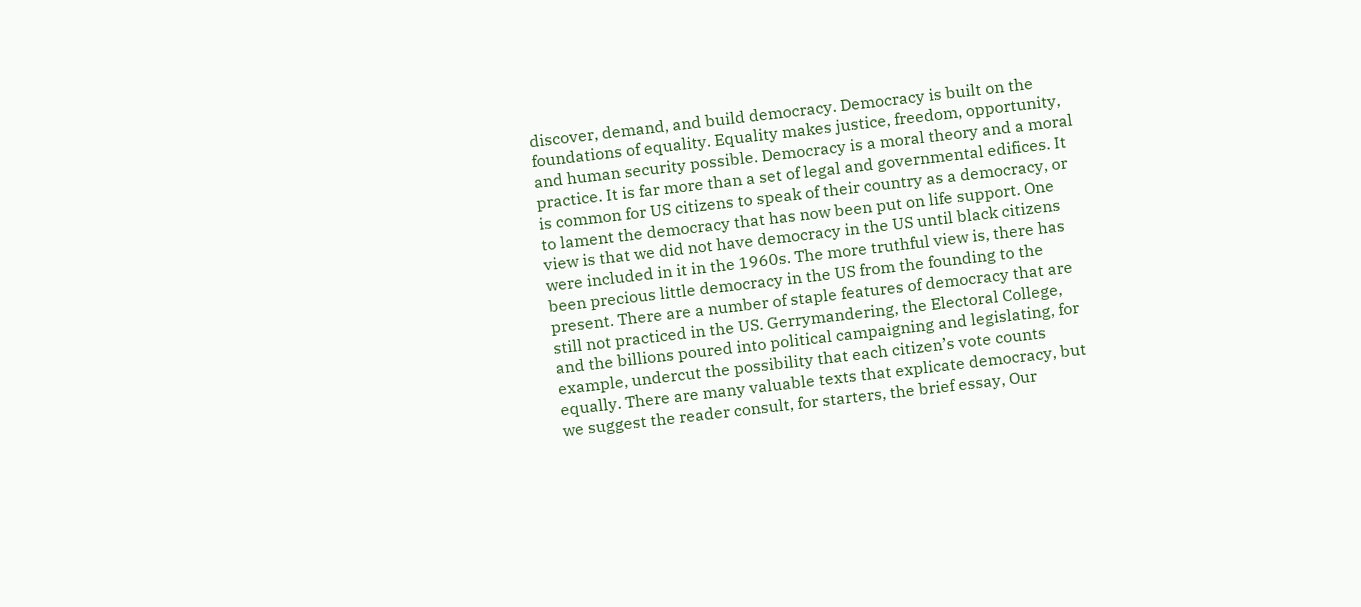discover, demand, and build democracy. Democracy is built on the foundations of equality. Equality makes justice, freedom, opportunity, and human security possible. Democracy is a moral theory and a moral practice. It is far more than a set of legal and governmental edifices. It is common for US citizens to speak of their country as a democracy, or to lament the democracy that has now been put on life support. One view is that we did not have democracy in the US until black citizens were included in it in the 1960s. The more truthful view is, there has been precious little democracy in the US from the founding to the present. There are a number of staple features of democracy that are still not practiced in the US. Gerrymandering, the Electoral College, and the billions poured into political campaigning and legislating, for example, undercut the possibility that each citizen’s vote counts equally. There are many valuable texts that explicate democracy, but we suggest the reader consult, for starters, the brief essay, Our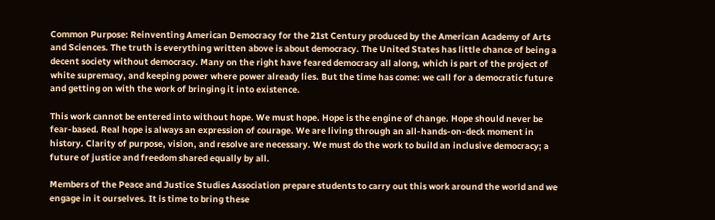Common Purpose: Reinventing American Democracy for the 21st Century produced by the American Academy of Arts and Sciences. The truth is everything written above is about democracy. The United States has little chance of being a decent society without democracy. Many on the right have feared democracy all along, which is part of the project of white supremacy, and keeping power where power already lies. But the time has come: we call for a democratic future and getting on with the work of bringing it into existence.

This work cannot be entered into without hope. We must hope. Hope is the engine of change. Hope should never be fear-based. Real hope is always an expression of courage. We are living through an all-hands-on-deck moment in history. Clarity of purpose, vision, and resolve are necessary. We must do the work to build an inclusive democracy; a future of justice and freedom shared equally by all.

Members of the Peace and Justice Studies Association prepare students to carry out this work around the world and we engage in it ourselves. It is time to bring these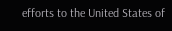efforts to the United States of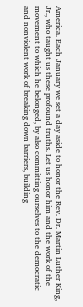America. Each January we set a day aside to honor the Rev. Dr. Martin Luther King, Jr., who taught us these profound truths. Let us honor him and the work of the movement to which he belonged, by also committing ourselves to the democratic and nonviolent work of breaking down barriers, building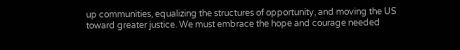up communities, equalizing the structures of opportunity, and moving the US toward greater justice. We must embrace the hope and courage needed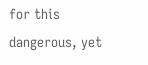for this dangerous, yet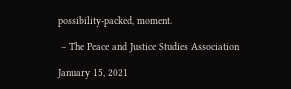possibility-packed, moment.

 – The Peace and Justice Studies Association

January 15, 2021